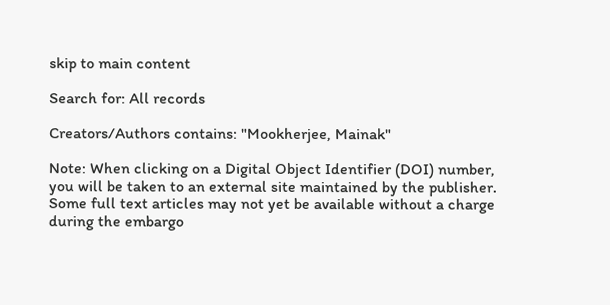skip to main content

Search for: All records

Creators/Authors contains: "Mookherjee, Mainak"

Note: When clicking on a Digital Object Identifier (DOI) number, you will be taken to an external site maintained by the publisher. Some full text articles may not yet be available without a charge during the embargo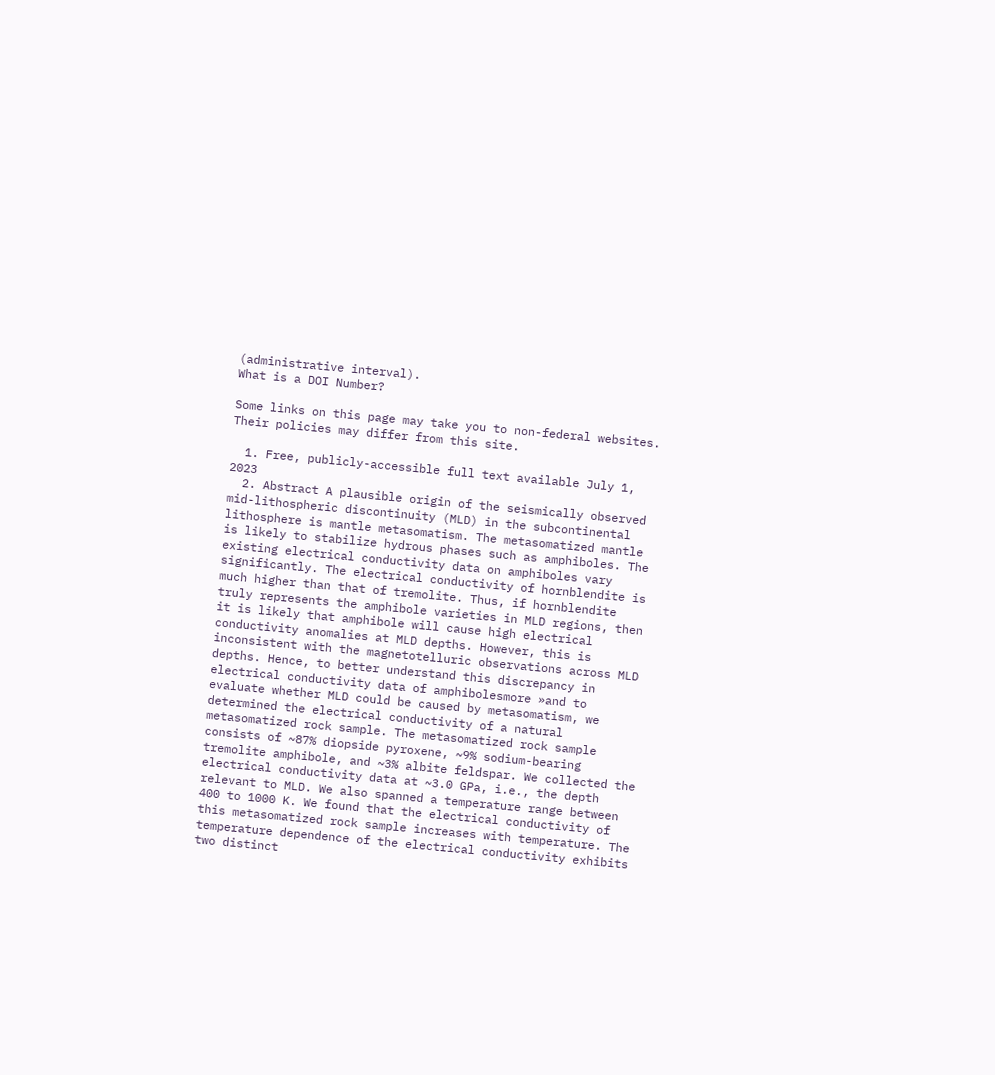(administrative interval).
What is a DOI Number?

Some links on this page may take you to non-federal websites. Their policies may differ from this site.

  1. Free, publicly-accessible full text available July 1, 2023
  2. Abstract A plausible origin of the seismically observed mid-lithospheric discontinuity (MLD) in the subcontinental lithosphere is mantle metasomatism. The metasomatized mantle is likely to stabilize hydrous phases such as amphiboles. The existing electrical conductivity data on amphiboles vary significantly. The electrical conductivity of hornblendite is much higher than that of tremolite. Thus, if hornblendite truly represents the amphibole varieties in MLD regions, then it is likely that amphibole will cause high electrical conductivity anomalies at MLD depths. However, this is inconsistent with the magnetotelluric observations across MLD depths. Hence, to better understand this discrepancy in electrical conductivity data of amphibolesmore »and to evaluate whether MLD could be caused by metasomatism, we determined the electrical conductivity of a natural metasomatized rock sample. The metasomatized rock sample consists of ~87% diopside pyroxene, ~9% sodium-bearing tremolite amphibole, and ~3% albite feldspar. We collected the electrical conductivity data at ~3.0 GPa, i.e., the depth relevant to MLD. We also spanned a temperature range between 400 to 1000 K. We found that the electrical conductivity of this metasomatized rock sample increases with temperature. The temperature dependence of the electrical conductivity exhibits two distinct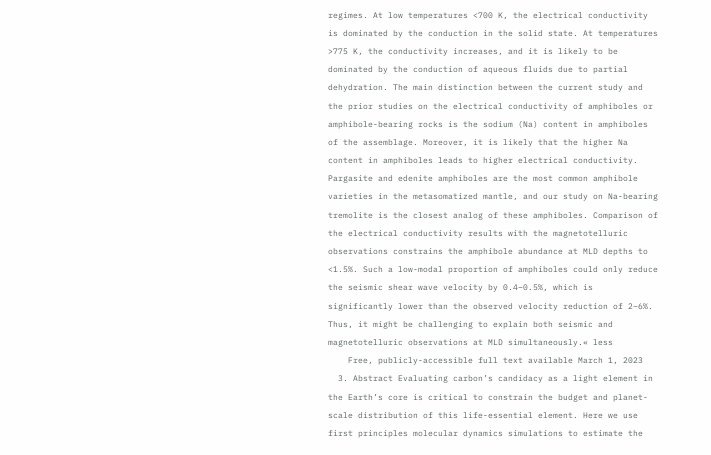regimes. At low temperatures <700 K, the electrical conductivity is dominated by the conduction in the solid state. At temperatures >775 K, the conductivity increases, and it is likely to be dominated by the conduction of aqueous fluids due to partial dehydration. The main distinction between the current study and the prior studies on the electrical conductivity of amphiboles or amphibole-bearing rocks is the sodium (Na) content in amphiboles of the assemblage. Moreover, it is likely that the higher Na content in amphiboles leads to higher electrical conductivity. Pargasite and edenite amphiboles are the most common amphibole varieties in the metasomatized mantle, and our study on Na-bearing tremolite is the closest analog of these amphiboles. Comparison of the electrical conductivity results with the magnetotelluric observations constrains the amphibole abundance at MLD depths to <1.5%. Such a low-modal proportion of amphiboles could only reduce the seismic shear wave velocity by 0.4–0.5%, which is significantly lower than the observed velocity reduction of 2–6%. Thus, it might be challenging to explain both seismic and magnetotelluric observations at MLD simultaneously.« less
    Free, publicly-accessible full text available March 1, 2023
  3. Abstract Evaluating carbon’s candidacy as a light element in the Earth’s core is critical to constrain the budget and planet-scale distribution of this life-essential element. Here we use first principles molecular dynamics simulations to estimate the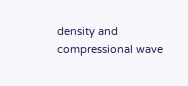density and compressional wave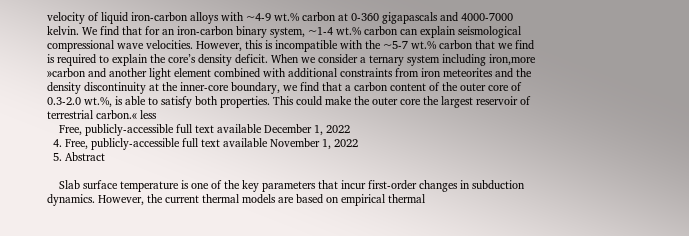velocity of liquid iron-carbon alloys with ~4-9 wt.% carbon at 0-360 gigapascals and 4000-7000 kelvin. We find that for an iron-carbon binary system, ~1-4 wt.% carbon can explain seismological compressional wave velocities. However, this is incompatible with the ~5-7 wt.% carbon that we find is required to explain the core’s density deficit. When we consider a ternary system including iron,more »carbon and another light element combined with additional constraints from iron meteorites and the density discontinuity at the inner-core boundary, we find that a carbon content of the outer core of 0.3-2.0 wt.%, is able to satisfy both properties. This could make the outer core the largest reservoir of terrestrial carbon.« less
    Free, publicly-accessible full text available December 1, 2022
  4. Free, publicly-accessible full text available November 1, 2022
  5. Abstract

    Slab surface temperature is one of the key parameters that incur first-order changes in subduction dynamics. However, the current thermal models are based on empirical thermal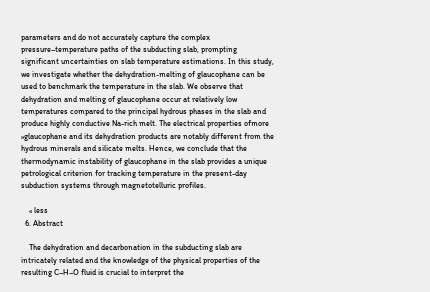parameters and do not accurately capture the complex pressure–temperature paths of the subducting slab, prompting significant uncertainties on slab temperature estimations. In this study, we investigate whether the dehydration-melting of glaucophane can be used to benchmark the temperature in the slab. We observe that dehydration and melting of glaucophane occur at relatively low temperatures compared to the principal hydrous phases in the slab and produce highly conductive Na-rich melt. The electrical properties ofmore »glaucophane and its dehydration products are notably different from the hydrous minerals and silicate melts. Hence, we conclude that the thermodynamic instability of glaucophane in the slab provides a unique petrological criterion for tracking temperature in the present-day subduction systems through magnetotelluric profiles.

    « less
  6. Abstract

    The dehydration and decarbonation in the subducting slab are intricately related and the knowledge of the physical properties of the resulting C–H–O fluid is crucial to interpret the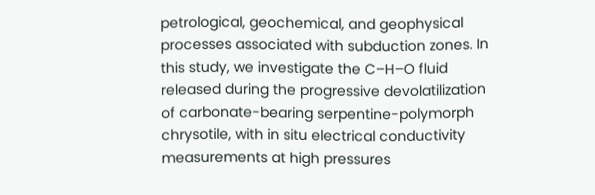petrological, geochemical, and geophysical processes associated with subduction zones. In this study, we investigate the C–H–O fluid released during the progressive devolatilization of carbonate-bearing serpentine-polymorph chrysotile, with in situ electrical conductivity measurements at high pressures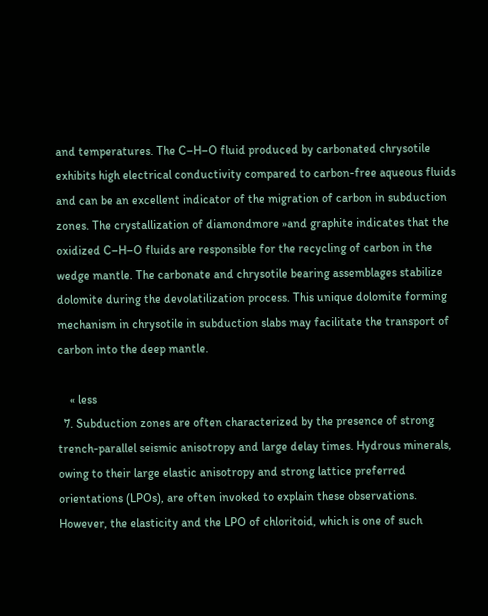and temperatures. The C–H–O fluid produced by carbonated chrysotile exhibits high electrical conductivity compared to carbon-free aqueous fluids and can be an excellent indicator of the migration of carbon in subduction zones. The crystallization of diamondmore »and graphite indicates that the oxidized C–H–O fluids are responsible for the recycling of carbon in the wedge mantle. The carbonate and chrysotile bearing assemblages stabilize dolomite during the devolatilization process. This unique dolomite forming mechanism in chrysotile in subduction slabs may facilitate the transport of carbon into the deep mantle.

    « less
  7. Subduction zones are often characterized by the presence of strong trench-parallel seismic anisotropy and large delay times. Hydrous minerals, owing to their large elastic anisotropy and strong lattice preferred orientations (LPOs), are often invoked to explain these observations. However, the elasticity and the LPO of chloritoid, which is one of such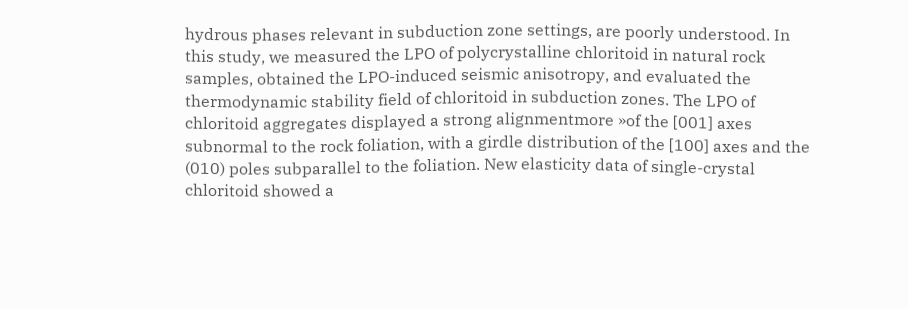hydrous phases relevant in subduction zone settings, are poorly understood. In this study, we measured the LPO of polycrystalline chloritoid in natural rock samples, obtained the LPO-induced seismic anisotropy, and evaluated the thermodynamic stability field of chloritoid in subduction zones. The LPO of chloritoid aggregates displayed a strong alignmentmore »of the [001] axes subnormal to the rock foliation, with a girdle distribution of the [100] axes and the (010) poles subparallel to the foliation. New elasticity data of single-crystal chloritoid showed a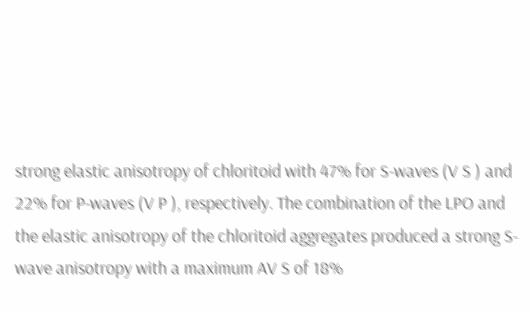strong elastic anisotropy of chloritoid with 47% for S-waves (V S ) and 22% for P-waves (V P ), respectively. The combination of the LPO and the elastic anisotropy of the chloritoid aggregates produced a strong S-wave anisotropy with a maximum AV S of 18%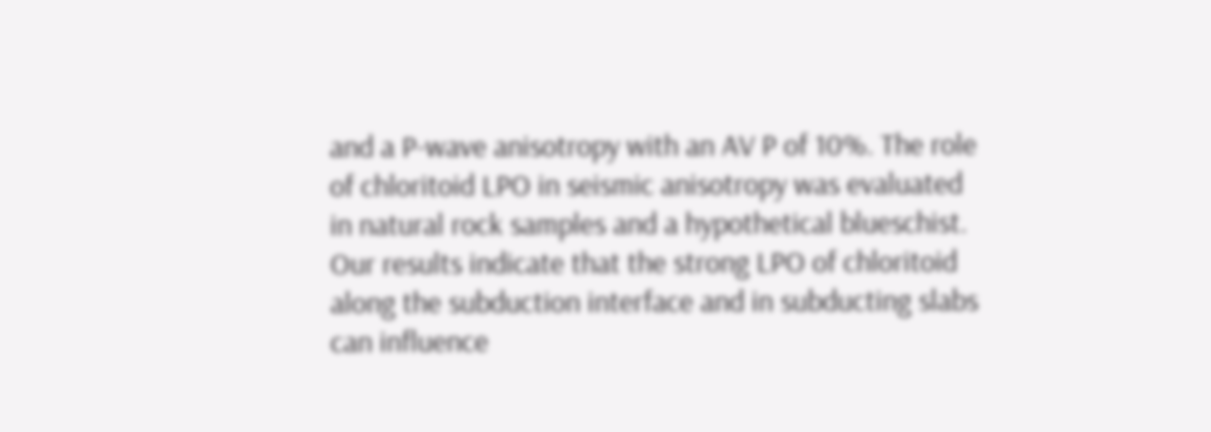and a P-wave anisotropy with an AV P of 10%. The role of chloritoid LPO in seismic anisotropy was evaluated in natural rock samples and a hypothetical blueschist. Our results indicate that the strong LPO of chloritoid along the subduction interface and in subducting slabs can influence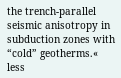the trench-parallel seismic anisotropy in subduction zones with “cold” geotherms.« less